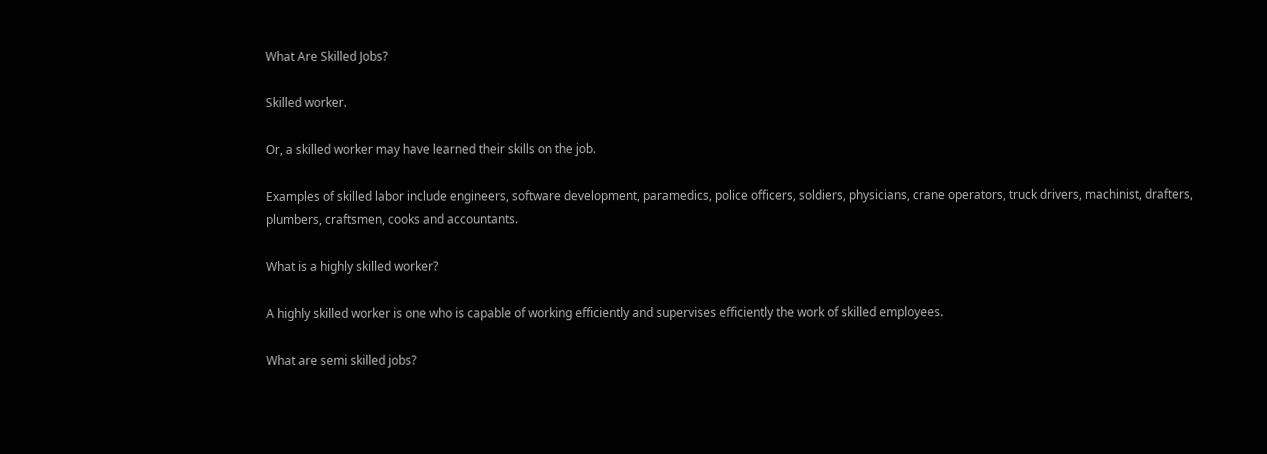What Are Skilled Jobs?

Skilled worker.

Or, a skilled worker may have learned their skills on the job.

Examples of skilled labor include engineers, software development, paramedics, police officers, soldiers, physicians, crane operators, truck drivers, machinist, drafters, plumbers, craftsmen, cooks and accountants.

What is a highly skilled worker?

A highly skilled worker is one who is capable of working efficiently and supervises efficiently the work of skilled employees.

What are semi skilled jobs?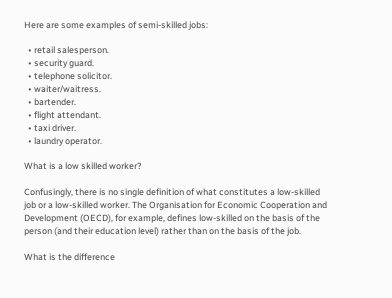Here are some examples of semi-skilled jobs:

  • retail salesperson.
  • security guard.
  • telephone solicitor.
  • waiter/waitress.
  • bartender.
  • flight attendant.
  • taxi driver.
  • laundry operator.

What is a low skilled worker?

Confusingly, there is no single definition of what constitutes a low-skilled job or a low-skilled worker. The Organisation for Economic Cooperation and Development (OECD), for example, defines low-skilled on the basis of the person (and their education level) rather than on the basis of the job.

What is the difference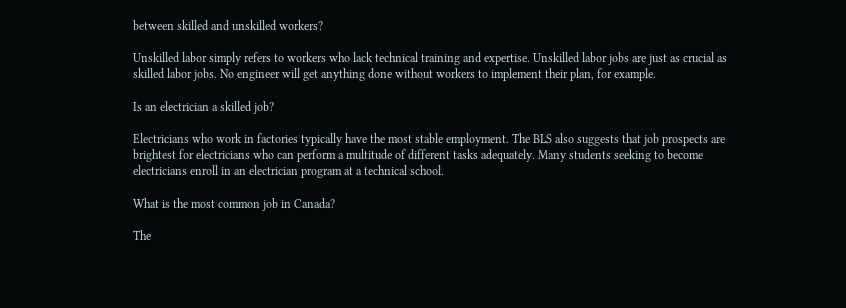between skilled and unskilled workers?

Unskilled labor simply refers to workers who lack technical training and expertise. Unskilled labor jobs are just as crucial as skilled labor jobs. No engineer will get anything done without workers to implement their plan, for example.

Is an electrician a skilled job?

Electricians who work in factories typically have the most stable employment. The BLS also suggests that job prospects are brightest for electricians who can perform a multitude of different tasks adequately. Many students seeking to become electricians enroll in an electrician program at a technical school.

What is the most common job in Canada?

The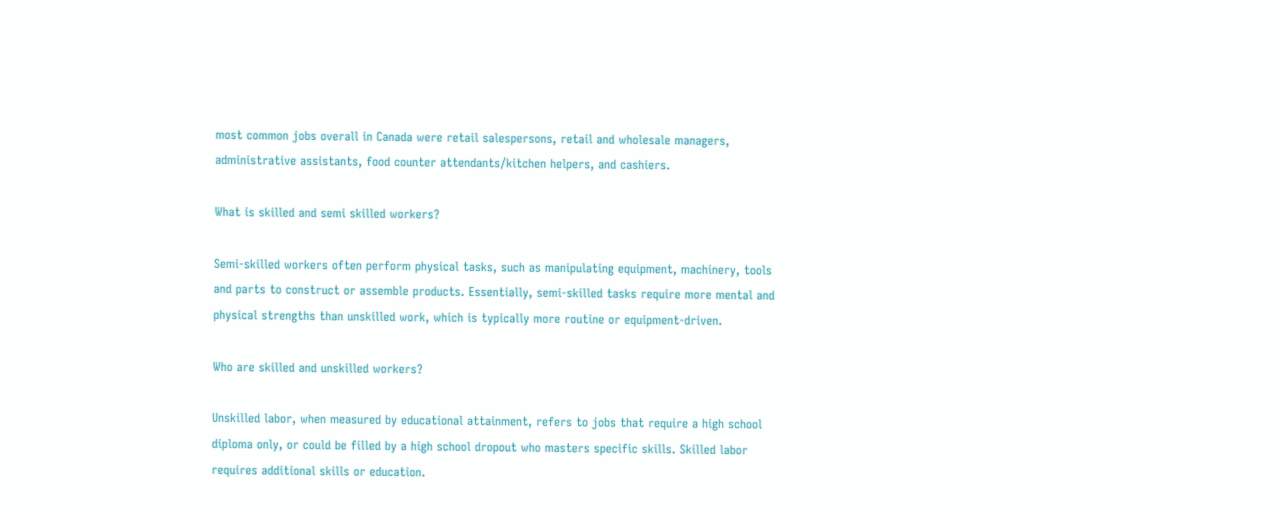most common jobs overall in Canada were retail salespersons, retail and wholesale managers, administrative assistants, food counter attendants/kitchen helpers, and cashiers.

What is skilled and semi skilled workers?

Semi-skilled workers often perform physical tasks, such as manipulating equipment, machinery, tools and parts to construct or assemble products. Essentially, semi-skilled tasks require more mental and physical strengths than unskilled work, which is typically more routine or equipment-driven.

Who are skilled and unskilled workers?

Unskilled labor, when measured by educational attainment, refers to jobs that require a high school diploma only, or could be filled by a high school dropout who masters specific skills. Skilled labor requires additional skills or education.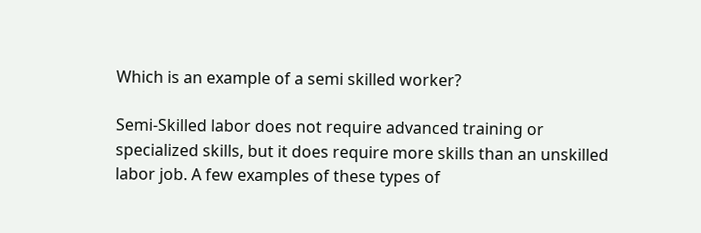Which is an example of a semi skilled worker?

Semi-Skilled labor does not require advanced training or specialized skills, but it does require more skills than an unskilled labor job. A few examples of these types of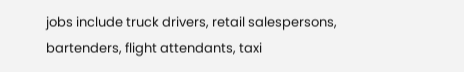jobs include truck drivers, retail salespersons, bartenders, flight attendants, taxi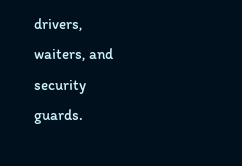drivers, waiters, and security guards.